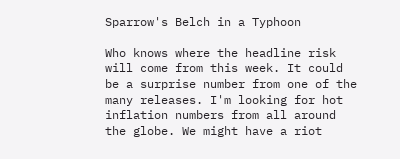Sparrow's Belch in a Typhoon

Who knows where the headline risk will come from this week. It could be a surprise number from one of the many releases. I'm looking for hot inflation numbers from all around the globe. We might have a riot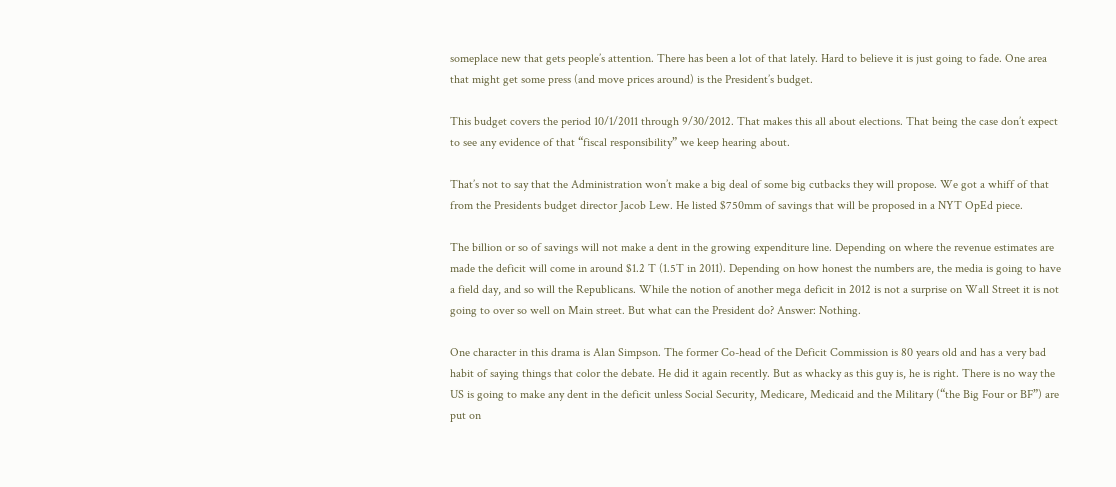someplace new that gets people’s attention. There has been a lot of that lately. Hard to believe it is just going to fade. One area that might get some press (and move prices around) is the President’s budget.

This budget covers the period 10/1/2011 through 9/30/2012. That makes this all about elections. That being the case don’t expect to see any evidence of that “fiscal responsibility” we keep hearing about.

That’s not to say that the Administration won’t make a big deal of some big cutbacks they will propose. We got a whiff of that from the Presidents budget director Jacob Lew. He listed $750mm of savings that will be proposed in a NYT OpEd piece.

The billion or so of savings will not make a dent in the growing expenditure line. Depending on where the revenue estimates are made the deficit will come in around $1.2 T (1.5T in 2011). Depending on how honest the numbers are, the media is going to have a field day, and so will the Republicans. While the notion of another mega deficit in 2012 is not a surprise on Wall Street it is not going to over so well on Main street. But what can the President do? Answer: Nothing.

One character in this drama is Alan Simpson. The former Co-head of the Deficit Commission is 80 years old and has a very bad habit of saying things that color the debate. He did it again recently. But as whacky as this guy is, he is right. There is no way the US is going to make any dent in the deficit unless Social Security, Medicare, Medicaid and the Military (“the Big Four or BF”) are put on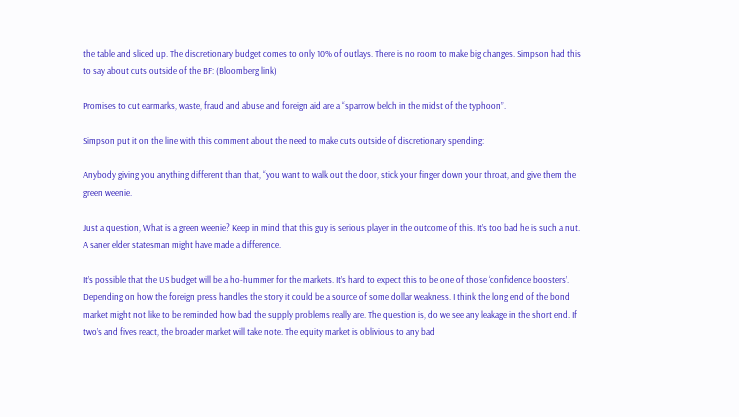the table and sliced up. The discretionary budget comes to only 10% of outlays. There is no room to make big changes. Simpson had this to say about cuts outside of the BF: (Bloomberg link)

Promises to cut earmarks, waste, fraud and abuse and foreign aid are a “sparrow belch in the midst of the typhoon”.

Simpson put it on the line with this comment about the need to make cuts outside of discretionary spending:

Anybody giving you anything different than that, “you want to walk out the door, stick your finger down your throat, and give them the green weenie.

Just a question, What is a green weenie? Keep in mind that this guy is serious player in the outcome of this. It’s too bad he is such a nut. A saner elder statesman might have made a difference.

It’s possible that the US budget will be a ho-hummer for the markets. It’s hard to expect this to be one of those ‘confidence boosters’. Depending on how the foreign press handles the story it could be a source of some dollar weakness. I think the long end of the bond market might not like to be reminded how bad the supply problems really are. The question is, do we see any leakage in the short end. If two’s and fives react, the broader market will take note. The equity market is oblivious to any bad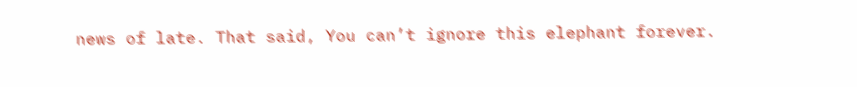news of late. That said, You can’t ignore this elephant forever.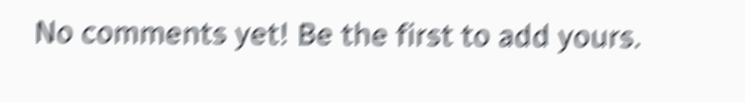No comments yet! Be the first to add yours.